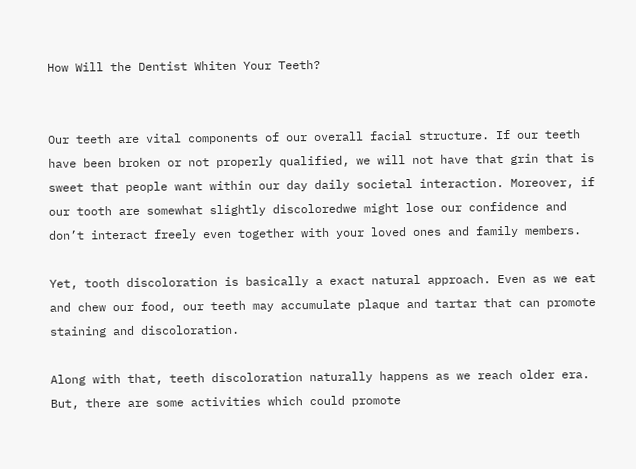How Will the Dentist Whiten Your Teeth?


Our teeth are vital components of our overall facial structure. If our teeth have been broken or not properly qualified, we will not have that grin that is sweet that people want within our day daily societal interaction. Moreover, if our tooth are somewhat slightly discoloredwe might lose our confidence and don’t interact freely even together with your loved ones and family members.

Yet, tooth discoloration is basically a exact natural approach. Even as we eat and chew our food, our teeth may accumulate plaque and tartar that can promote staining and discoloration.

Along with that, teeth discoloration naturally happens as we reach older era. But, there are some activities which could promote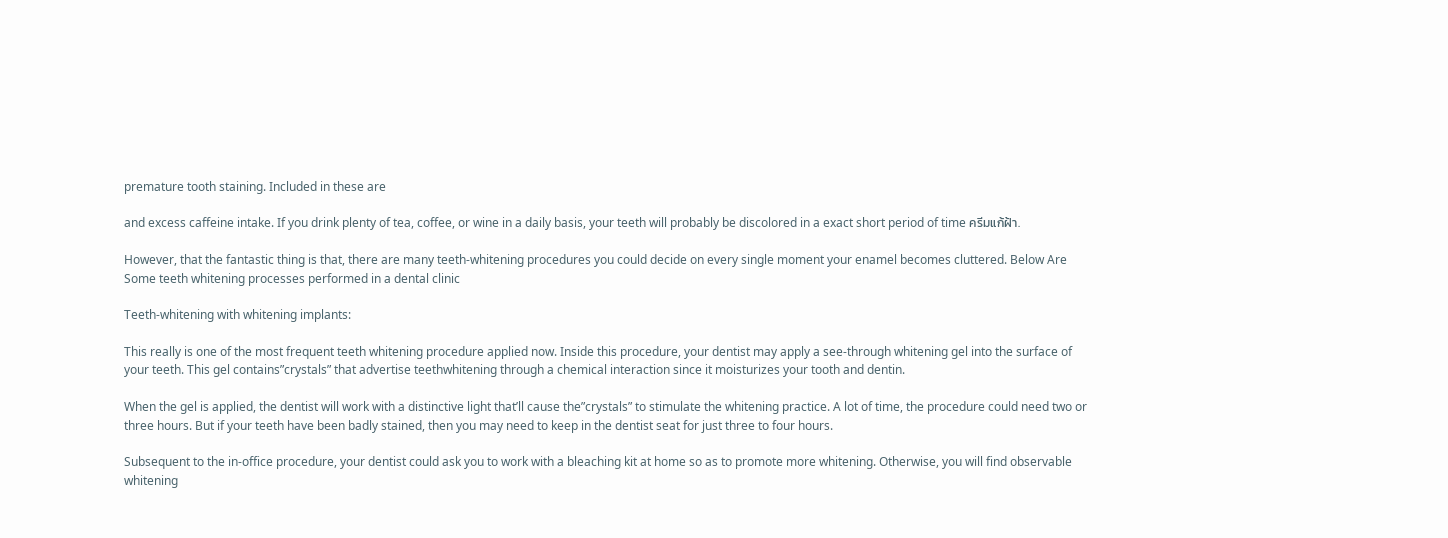premature tooth staining. Included in these are

and excess caffeine intake. If you drink plenty of tea, coffee, or wine in a daily basis, your teeth will probably be discolored in a exact short period of time ครีมแก้ฝ้า.

However, that the fantastic thing is that, there are many teeth-whitening procedures you could decide on every single moment your enamel becomes cluttered. Below Are Some teeth whitening processes performed in a dental clinic

Teeth-whitening with whitening implants:

This really is one of the most frequent teeth whitening procedure applied now. Inside this procedure, your dentist may apply a see-through whitening gel into the surface of your teeth. This gel contains”crystals” that advertise teethwhitening through a chemical interaction since it moisturizes your tooth and dentin.

When the gel is applied, the dentist will work with a distinctive light that’ll cause the”crystals” to stimulate the whitening practice. A lot of time, the procedure could need two or three hours. But if your teeth have been badly stained, then you may need to keep in the dentist seat for just three to four hours.

Subsequent to the in-office procedure, your dentist could ask you to work with a bleaching kit at home so as to promote more whitening. Otherwise, you will find observable whitening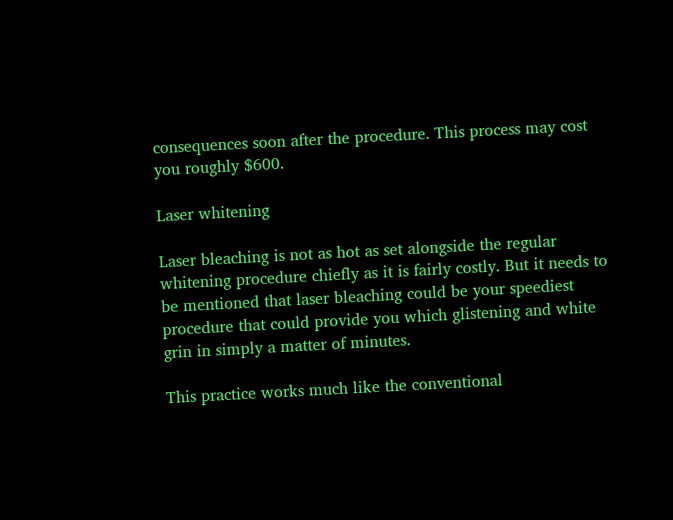consequences soon after the procedure. This process may cost you roughly $600.

Laser whitening

Laser bleaching is not as hot as set alongside the regular whitening procedure chiefly as it is fairly costly. But it needs to be mentioned that laser bleaching could be your speediest procedure that could provide you which glistening and white grin in simply a matter of minutes.

This practice works much like the conventional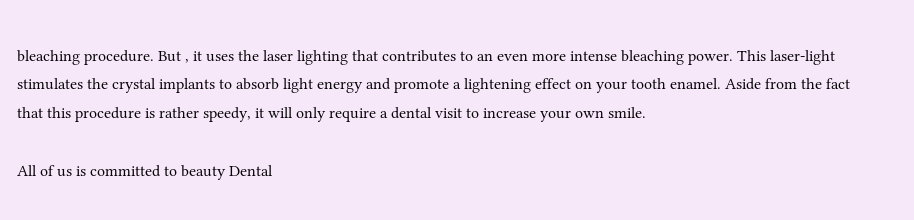bleaching procedure. But , it uses the laser lighting that contributes to an even more intense bleaching power. This laser-light stimulates the crystal implants to absorb light energy and promote a lightening effect on your tooth enamel. Aside from the fact that this procedure is rather speedy, it will only require a dental visit to increase your own smile.

All of us is committed to beauty Dental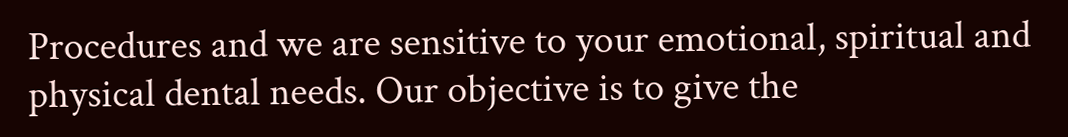Procedures and we are sensitive to your emotional, spiritual and physical dental needs. Our objective is to give the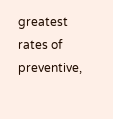greatest rates of preventive,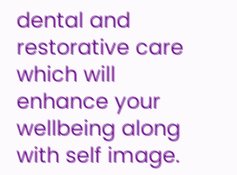dental and restorative care which will enhance your wellbeing along with self image.